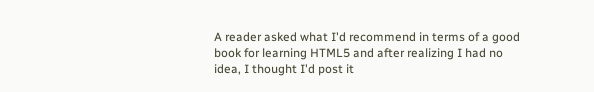A reader asked what I'd recommend in terms of a good book for learning HTML5 and after realizing I had no idea, I thought I'd post it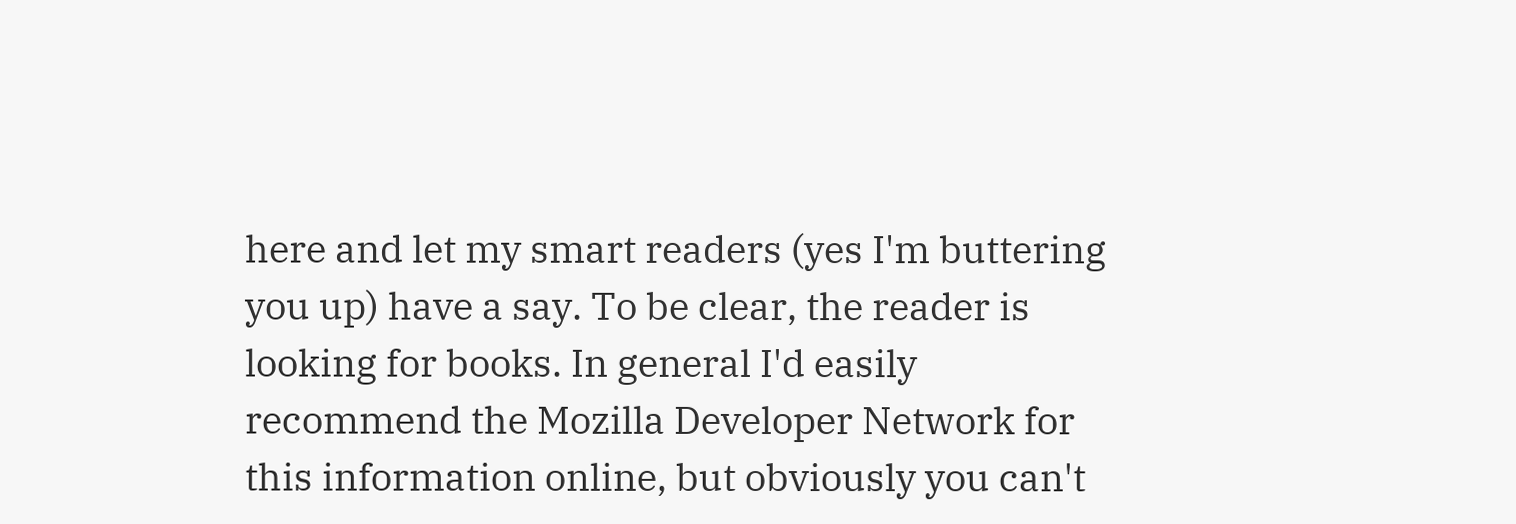here and let my smart readers (yes I'm buttering you up) have a say. To be clear, the reader is looking for books. In general I'd easily recommend the Mozilla Developer Network for this information online, but obviously you can't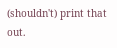(shouldn't) print that out.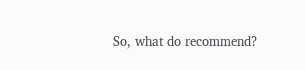So, what do recommend?